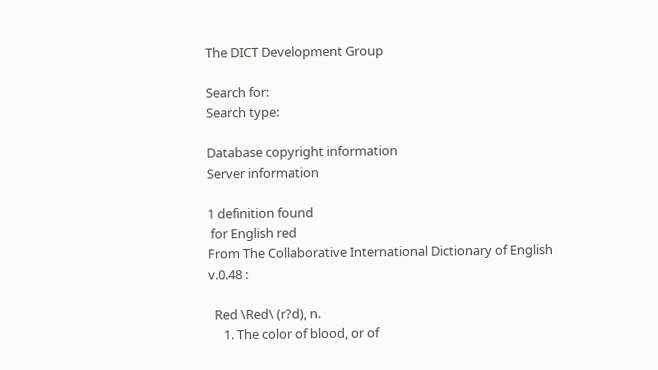The DICT Development Group

Search for:
Search type:

Database copyright information
Server information

1 definition found
 for English red
From The Collaborative International Dictionary of English v.0.48 :

  Red \Red\ (r?d), n.
     1. The color of blood, or of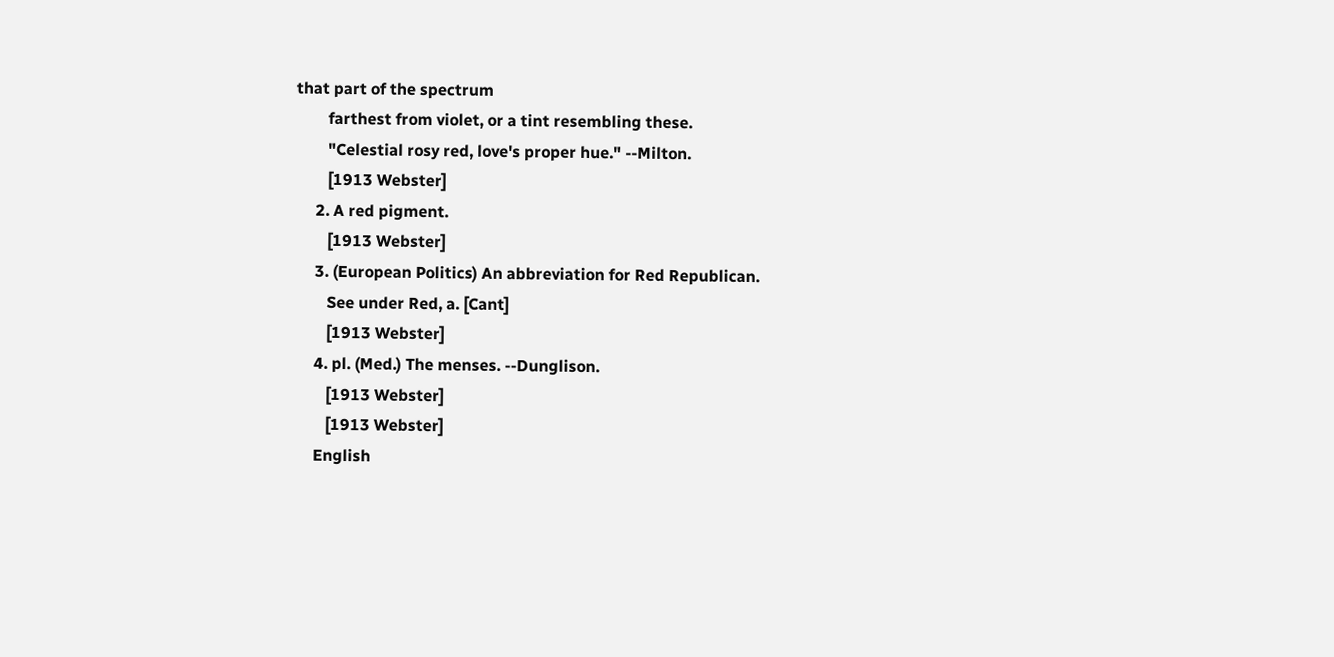that part of the spectrum
        farthest from violet, or a tint resembling these.
        "Celestial rosy red, love's proper hue." --Milton.
        [1913 Webster]
     2. A red pigment.
        [1913 Webster]
     3. (European Politics) An abbreviation for Red Republican.
        See under Red, a. [Cant]
        [1913 Webster]
     4. pl. (Med.) The menses. --Dunglison.
        [1913 Webster]
        [1913 Webster]
     English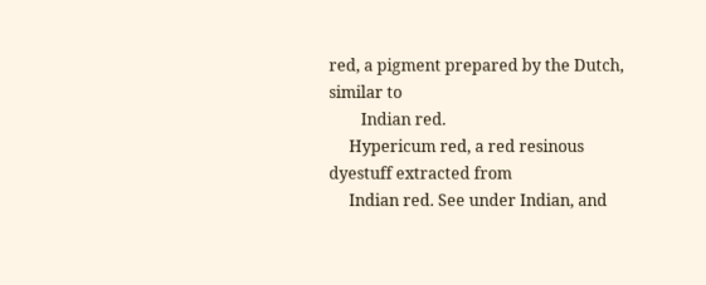red, a pigment prepared by the Dutch, similar to
        Indian red.
     Hypericum red, a red resinous dyestuff extracted from
     Indian red. See under Indian, and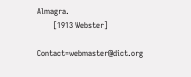Almagra.
        [1913 Webster]

Contact=webmaster@dict.org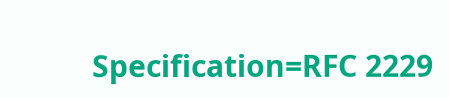Specification=RFC 2229